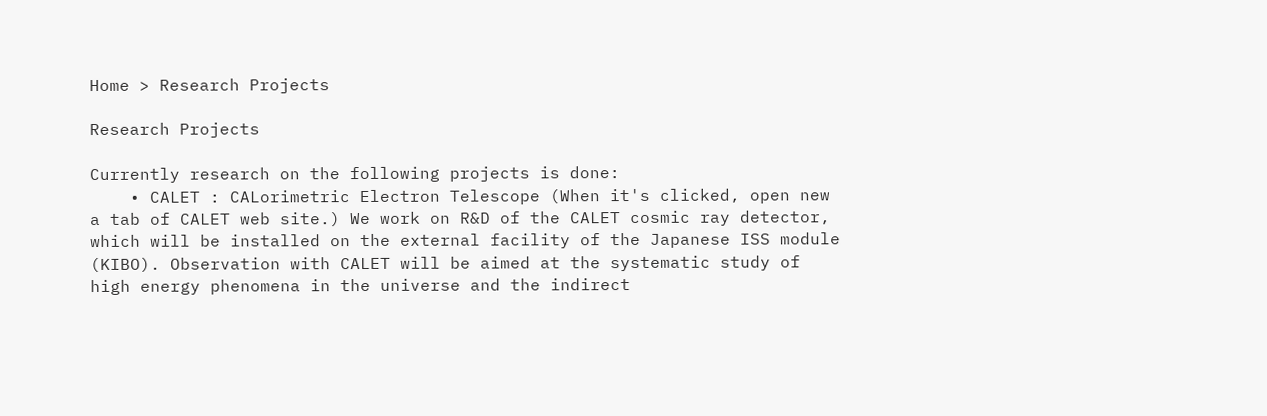Home > Research Projects

Research Projects

Currently research on the following projects is done:
    • CALET : CALorimetric Electron Telescope (When it's clicked, open new a tab of CALET web site.) We work on R&D of the CALET cosmic ray detector, which will be installed on the external facility of the Japanese ISS module (KIBO). Observation with CALET will be aimed at the systematic study of high energy phenomena in the universe and the indirect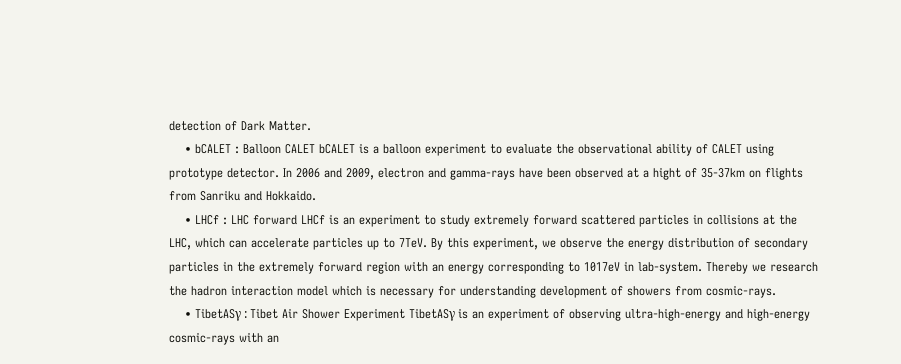detection of Dark Matter.
    • bCALET : Balloon CALET bCALET is a balloon experiment to evaluate the observational ability of CALET using prototype detector. In 2006 and 2009, electron and gamma-rays have been observed at a hight of 35-37km on flights from Sanriku and Hokkaido.
    • LHCf : LHC forward LHCf is an experiment to study extremely forward scattered particles in collisions at the LHC, which can accelerate particles up to 7TeV. By this experiment, we observe the energy distribution of secondary particles in the extremely forward region with an energy corresponding to 1017eV in lab-system. Thereby we research the hadron interaction model which is necessary for understanding development of showers from cosmic-rays.
    • TibetASγ : Tibet Air Shower Experiment TibetASγ is an experiment of observing ultra-high-energy and high-energy cosmic-rays with an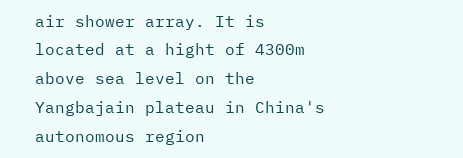air shower array. It is located at a hight of 4300m above sea level on the Yangbajain plateau in China's autonomous region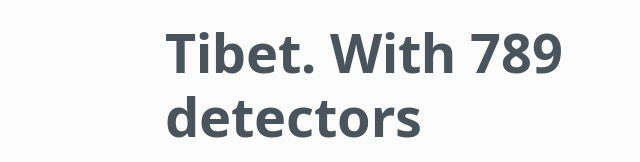Tibet. With 789 detectors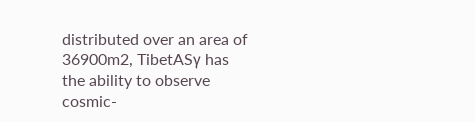distributed over an area of 36900m2, TibetASγ has the ability to observe cosmic-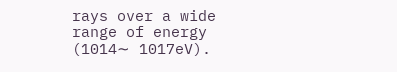rays over a wide range of energy (1014∼ 1017eV).